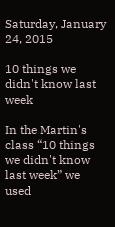Saturday, January 24, 2015

10 things we didn't know last week

In the Martin's class “10 things we didn't know last week” we used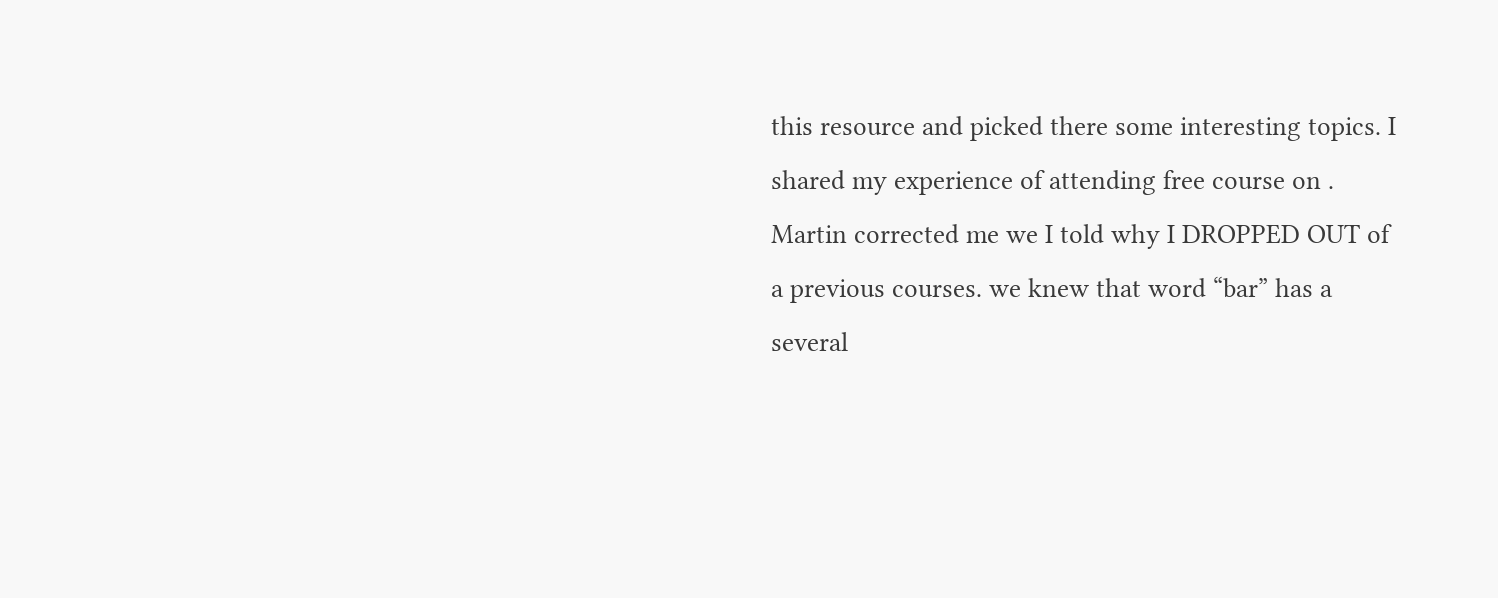this resource and picked there some interesting topics. I shared my experience of attending free course on . Martin corrected me we I told why I DROPPED OUT of a previous courses. we knew that word “bar” has a several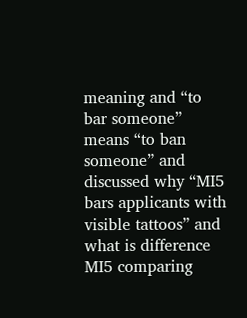meaning and “to bar someone” means “to ban someone” and discussed why “MI5 bars applicants with visible tattoos” and what is difference MI5 comparing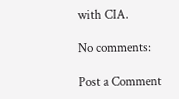with CIA.

No comments:

Post a Comment